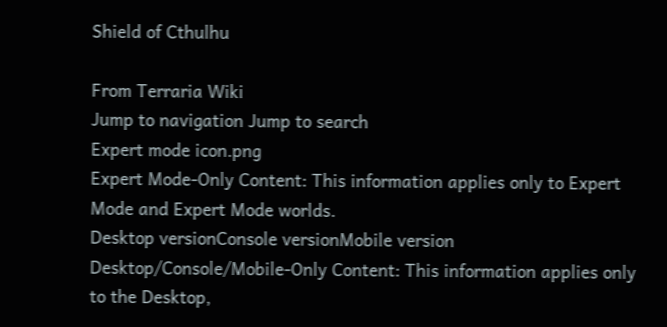Shield of Cthulhu

From Terraria Wiki
Jump to navigation Jump to search
Expert mode icon.png
Expert Mode-Only Content: This information applies only to Expert Mode and Expert Mode worlds.
Desktop versionConsole versionMobile version
Desktop/Console/Mobile-Only Content: This information applies only to the Desktop,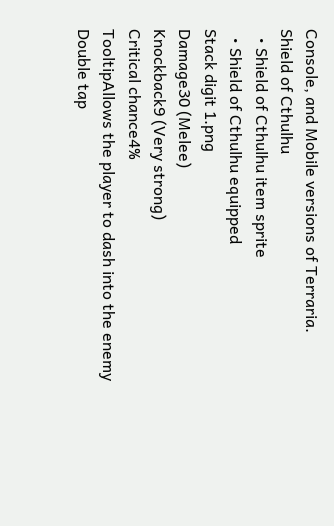Console, and Mobile versions of Terraria.
Shield of Cthulhu
  • Shield of Cthulhu item sprite
  • Shield of Cthulhu equipped
Stack digit 1.png
Damage30 (Melee)
Knockback9 (Very strong)
Critical chance4%
TooltipAllows the player to dash into the enemy
Double tap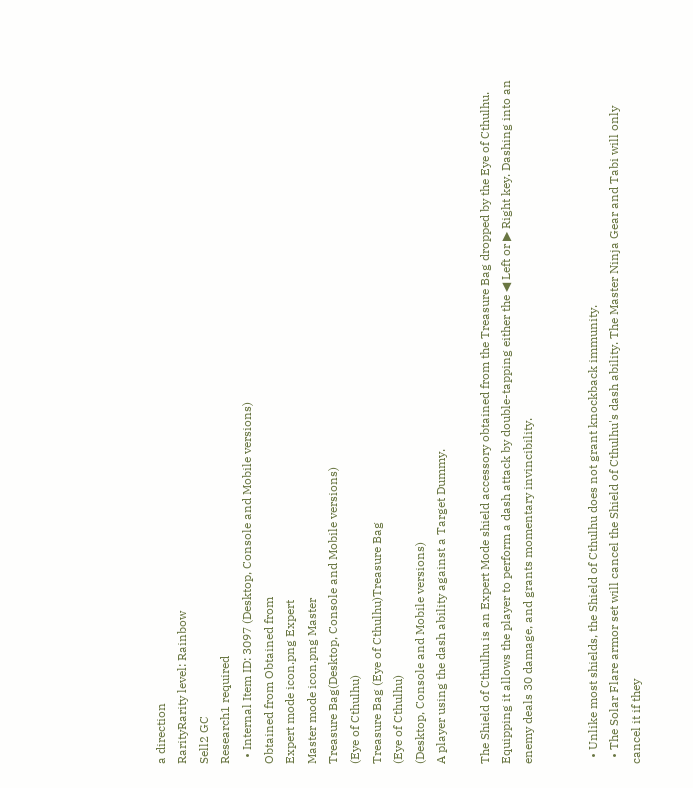a direction
RarityRarity level: Rainbow
Sell2 GC
Research1 required
  • Internal Item ID: 3097 (Desktop, Console and Mobile versions)
Obtained from Obtained from
Expert mode icon.png Expert
Master mode icon.png Master
Treasure Bag(Desktop, Console and Mobile versions)
(Eye of Cthulhu)
Treasure Bag (Eye of Cthulhu)Treasure Bag
(Eye of Cthulhu)
(Desktop, Console and Mobile versions)
A player using the dash ability against a Target Dummy.

The Shield of Cthulhu is an Expert Mode shield accessory obtained from the Treasure Bag dropped by the Eye of Cthulhu. Equipping it allows the player to perform a dash attack by double-tapping either the ◀ Left or ▶ Right key. Dashing into an enemy deals 30 damage, and grants momentary invincibility.


  • Unlike most shields, the Shield of Cthulhu does not grant knockback immunity.
  • The Solar Flare armor set will cancel the Shield of Cthulhu's dash ability. The Master Ninja Gear and Tabi will only cancel it if they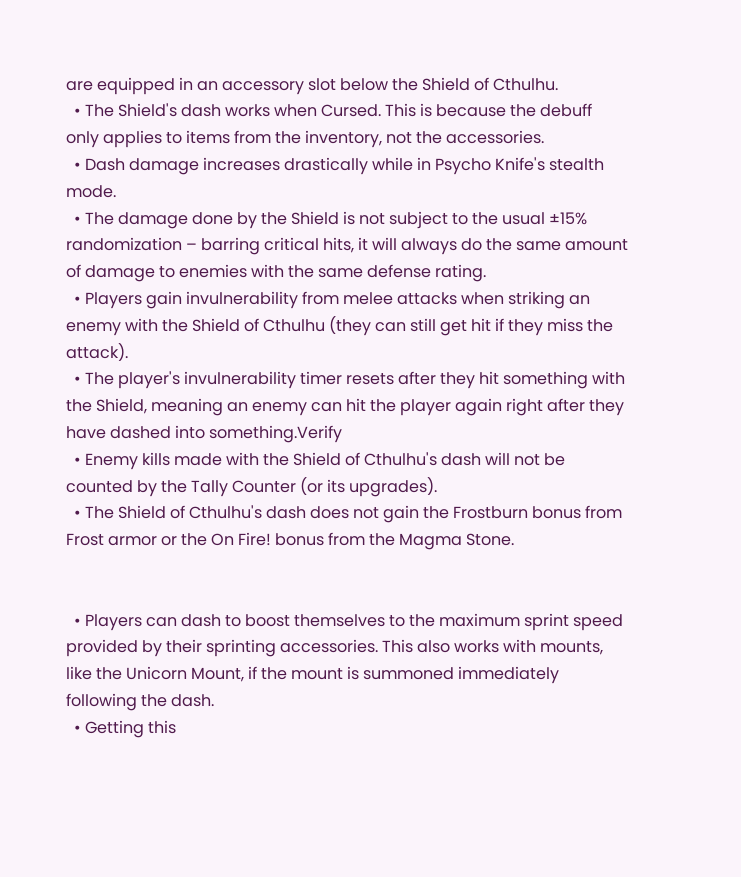are equipped in an accessory slot below the Shield of Cthulhu.
  • The Shield's dash works when Cursed. This is because the debuff only applies to items from the inventory, not the accessories.
  • Dash damage increases drastically while in Psycho Knife's stealth mode.
  • The damage done by the Shield is not subject to the usual ±15% randomization – barring critical hits, it will always do the same amount of damage to enemies with the same defense rating.
  • Players gain invulnerability from melee attacks when striking an enemy with the Shield of Cthulhu (they can still get hit if they miss the attack).
  • The player's invulnerability timer resets after they hit something with the Shield, meaning an enemy can hit the player again right after they have dashed into something.Verify
  • Enemy kills made with the Shield of Cthulhu's dash will not be counted by the Tally Counter (or its upgrades).
  • The Shield of Cthulhu's dash does not gain the Frostburn bonus from Frost armor or the On Fire! bonus from the Magma Stone.


  • Players can dash to boost themselves to the maximum sprint speed provided by their sprinting accessories. This also works with mounts, like the Unicorn Mount, if the mount is summoned immediately following the dash.
  • Getting this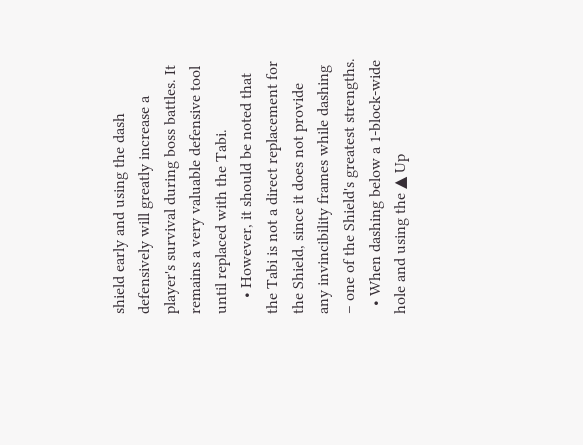shield early and using the dash defensively will greatly increase a player's survival during boss battles. It remains a very valuable defensive tool until replaced with the Tabi.
    • However, it should be noted that the Tabi is not a direct replacement for the Shield, since it does not provide any invincibility frames while dashing – one of the Shield's greatest strengths.
  • When dashing below a 1-block-wide hole and using the ▲ Up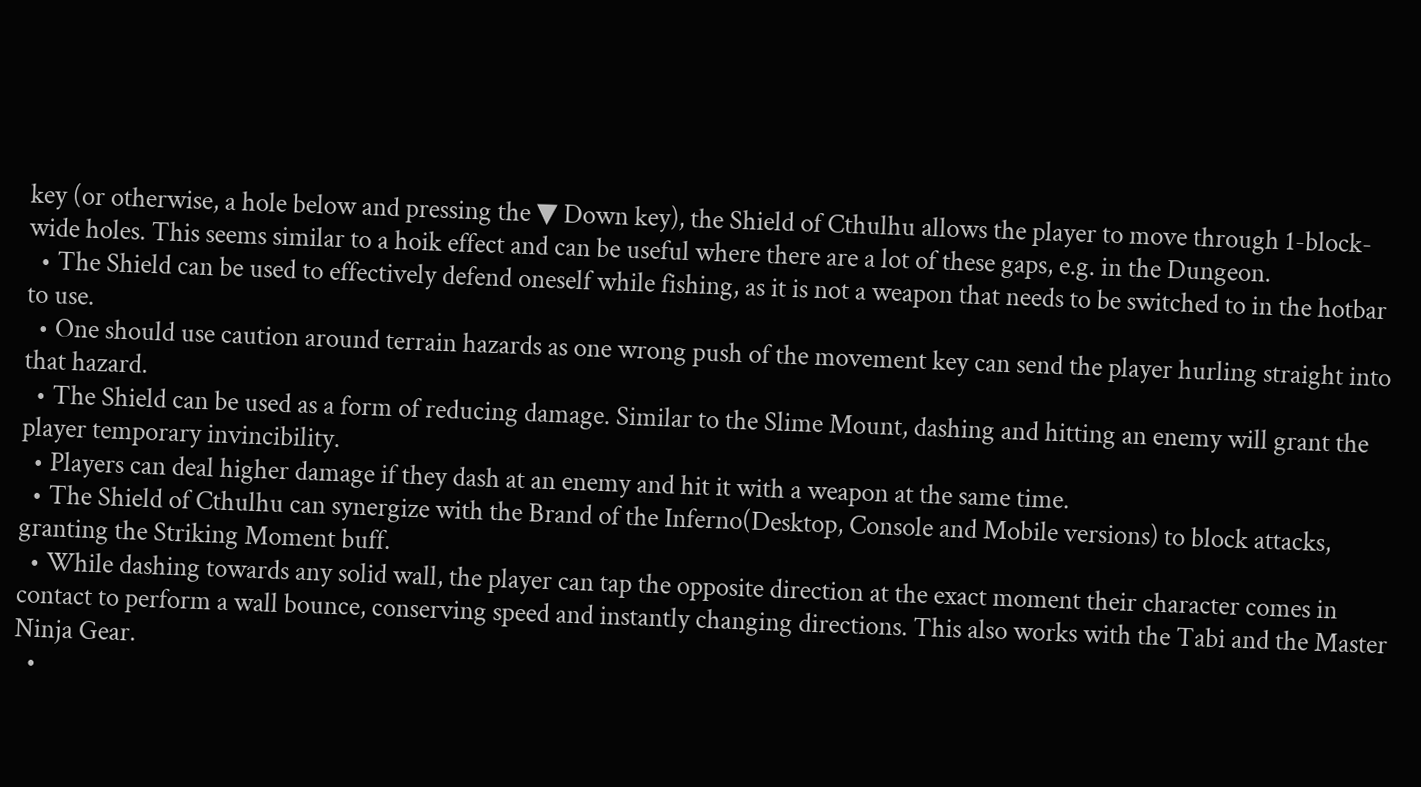key (or otherwise, a hole below and pressing the ▼ Down key), the Shield of Cthulhu allows the player to move through 1-block-wide holes. This seems similar to a hoik effect and can be useful where there are a lot of these gaps, e.g. in the Dungeon.
  • The Shield can be used to effectively defend oneself while fishing, as it is not a weapon that needs to be switched to in the hotbar to use.
  • One should use caution around terrain hazards as one wrong push of the movement key can send the player hurling straight into that hazard.
  • The Shield can be used as a form of reducing damage. Similar to the Slime Mount, dashing and hitting an enemy will grant the player temporary invincibility.
  • Players can deal higher damage if they dash at an enemy and hit it with a weapon at the same time.
  • The Shield of Cthulhu can synergize with the Brand of the Inferno(Desktop, Console and Mobile versions) to block attacks, granting the Striking Moment buff.
  • While dashing towards any solid wall, the player can tap the opposite direction at the exact moment their character comes in contact to perform a wall bounce, conserving speed and instantly changing directions. This also works with the Tabi and the Master Ninja Gear.
  •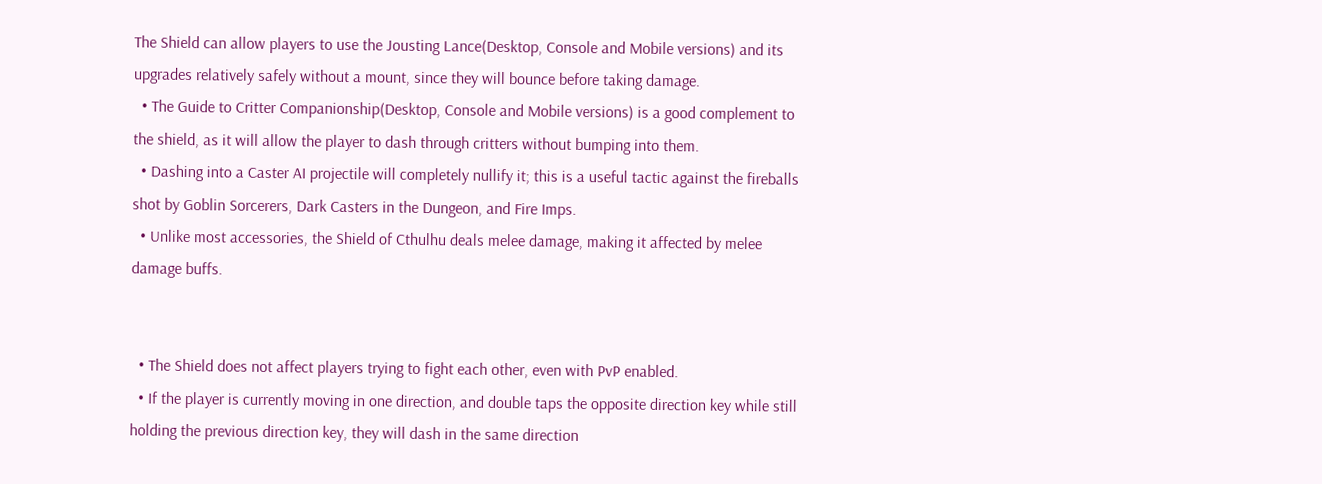The Shield can allow players to use the Jousting Lance(Desktop, Console and Mobile versions) and its upgrades relatively safely without a mount, since they will bounce before taking damage.
  • The Guide to Critter Companionship(Desktop, Console and Mobile versions) is a good complement to the shield, as it will allow the player to dash through critters without bumping into them.
  • Dashing into a Caster AI projectile will completely nullify it; this is a useful tactic against the fireballs shot by Goblin Sorcerers, Dark Casters in the Dungeon, and Fire Imps.
  • Unlike most accessories, the Shield of Cthulhu deals melee damage, making it affected by melee damage buffs.


  • The Shield does not affect players trying to fight each other, even with PvP enabled.
  • If the player is currently moving in one direction, and double taps the opposite direction key while still holding the previous direction key, they will dash in the same direction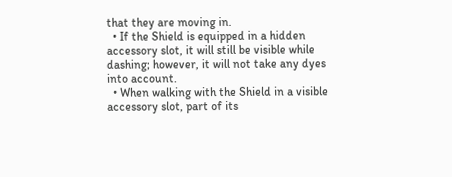that they are moving in.
  • If the Shield is equipped in a hidden accessory slot, it will still be visible while dashing; however, it will not take any dyes into account.
  • When walking with the Shield in a visible accessory slot, part of its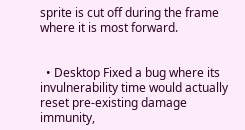sprite is cut off during the frame where it is most forward.


  • Desktop Fixed a bug where its invulnerability time would actually reset pre-existing damage immunity,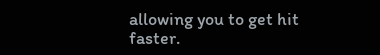allowing you to get hit faster.